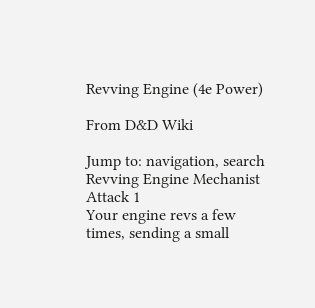Revving Engine (4e Power)

From D&D Wiki

Jump to: navigation, search
Revving Engine Mechanist Attack 1
Your engine revs a few times, sending a small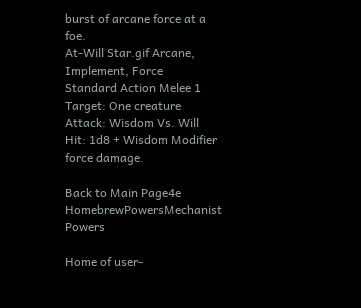burst of arcane force at a foe.
At-Will Star.gif Arcane, Implement, Force
Standard Action Melee 1
Target: One creature
Attack: Wisdom Vs. Will
Hit: 1d8 + Wisdom Modifier force damage.

Back to Main Page4e HomebrewPowersMechanist Powers

Home of user-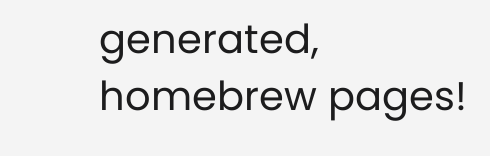generated,
homebrew pages!